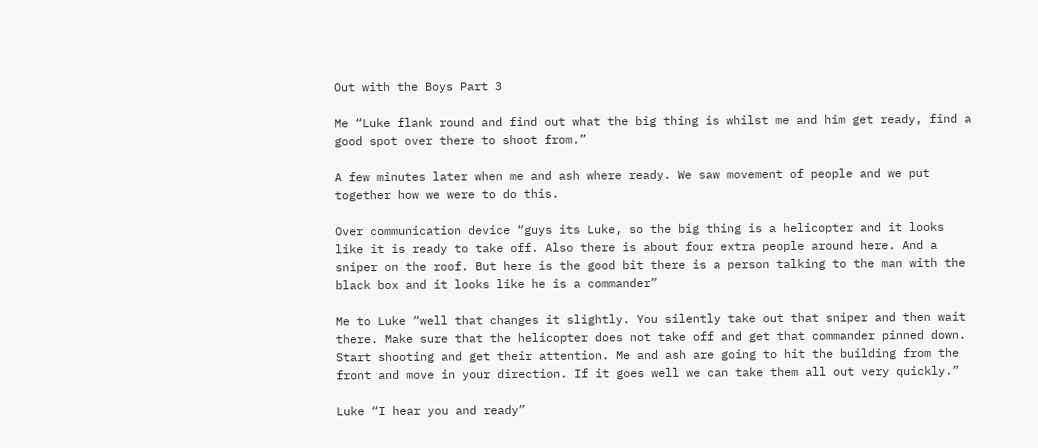Out with the Boys Part 3

Me “Luke flank round and find out what the big thing is whilst me and him get ready, find a good spot over there to shoot from.”

A few minutes later when me and ash where ready. We saw movement of people and we put together how we were to do this.

Over communication device “guys its Luke, so the big thing is a helicopter and it looks like it is ready to take off. Also there is about four extra people around here. And a sniper on the roof. But here is the good bit there is a person talking to the man with the black box and it looks like he is a commander”

Me to Luke “well that changes it slightly. You silently take out that sniper and then wait there. Make sure that the helicopter does not take off and get that commander pinned down. Start shooting and get their attention. Me and ash are going to hit the building from the front and move in your direction. If it goes well we can take them all out very quickly.”

Luke “I hear you and ready”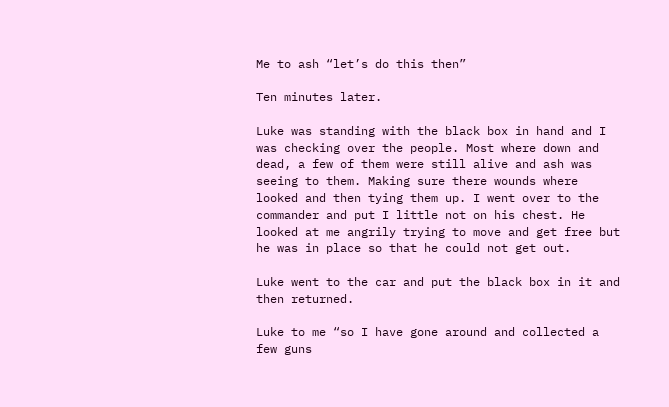Me to ash “let’s do this then”

Ten minutes later.

Luke was standing with the black box in hand and I was checking over the people. Most where down and dead, a few of them were still alive and ash was seeing to them. Making sure there wounds where looked and then tying them up. I went over to the commander and put I little not on his chest. He looked at me angrily trying to move and get free but he was in place so that he could not get out.

Luke went to the car and put the black box in it and then returned.

Luke to me “so I have gone around and collected a few guns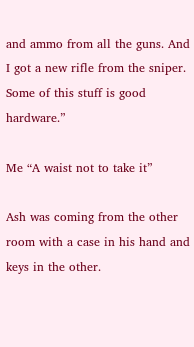and ammo from all the guns. And I got a new rifle from the sniper. Some of this stuff is good hardware.”

Me “A waist not to take it”

Ash was coming from the other room with a case in his hand and keys in the other.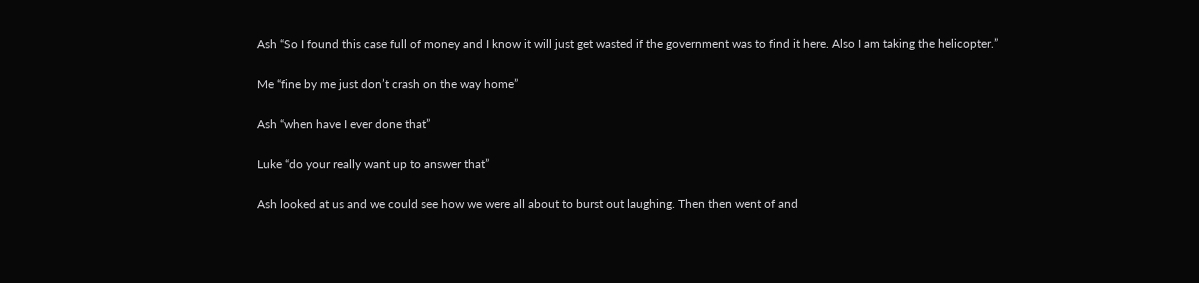Ash “So I found this case full of money and I know it will just get wasted if the government was to find it here. Also I am taking the helicopter.”

Me “fine by me just don’t crash on the way home”

Ash “when have I ever done that”

Luke “do your really want up to answer that”

Ash looked at us and we could see how we were all about to burst out laughing. Then then went of and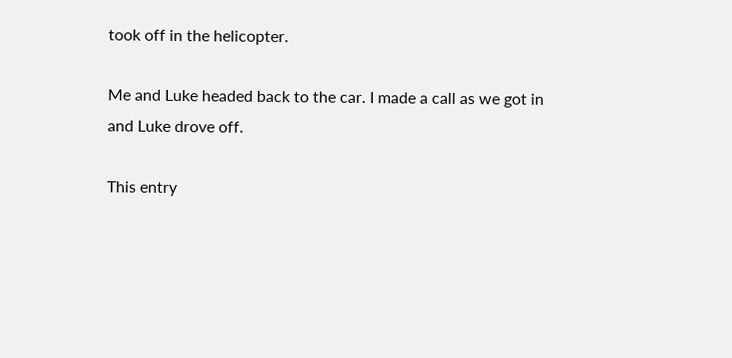took off in the helicopter.

Me and Luke headed back to the car. I made a call as we got in and Luke drove off.

This entry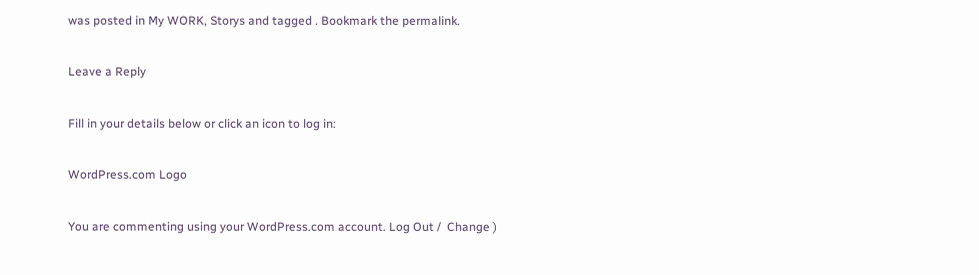was posted in My WORK, Storys and tagged . Bookmark the permalink.

Leave a Reply

Fill in your details below or click an icon to log in:

WordPress.com Logo

You are commenting using your WordPress.com account. Log Out /  Change )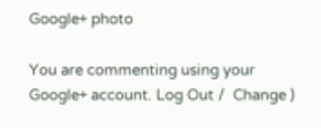Google+ photo

You are commenting using your Google+ account. Log Out /  Change )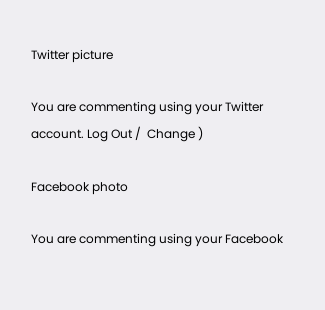Twitter picture

You are commenting using your Twitter account. Log Out /  Change )

Facebook photo

You are commenting using your Facebook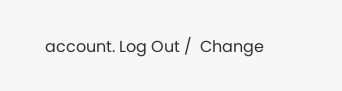account. Log Out /  Change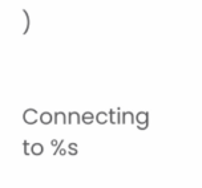)


Connecting to %s